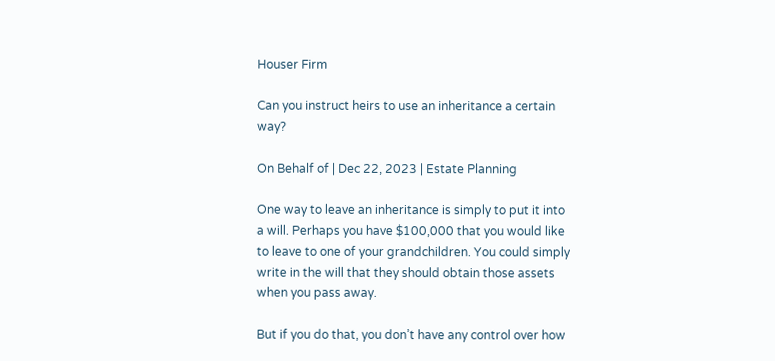Houser Firm

Can you instruct heirs to use an inheritance a certain way?

On Behalf of | Dec 22, 2023 | Estate Planning

One way to leave an inheritance is simply to put it into a will. Perhaps you have $100,000 that you would like to leave to one of your grandchildren. You could simply write in the will that they should obtain those assets when you pass away.

But if you do that, you don’t have any control over how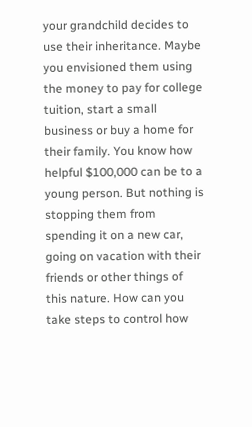your grandchild decides to use their inheritance. Maybe you envisioned them using the money to pay for college tuition, start a small business or buy a home for their family. You know how helpful $100,000 can be to a young person. But nothing is stopping them from spending it on a new car, going on vacation with their friends or other things of this nature. How can you take steps to control how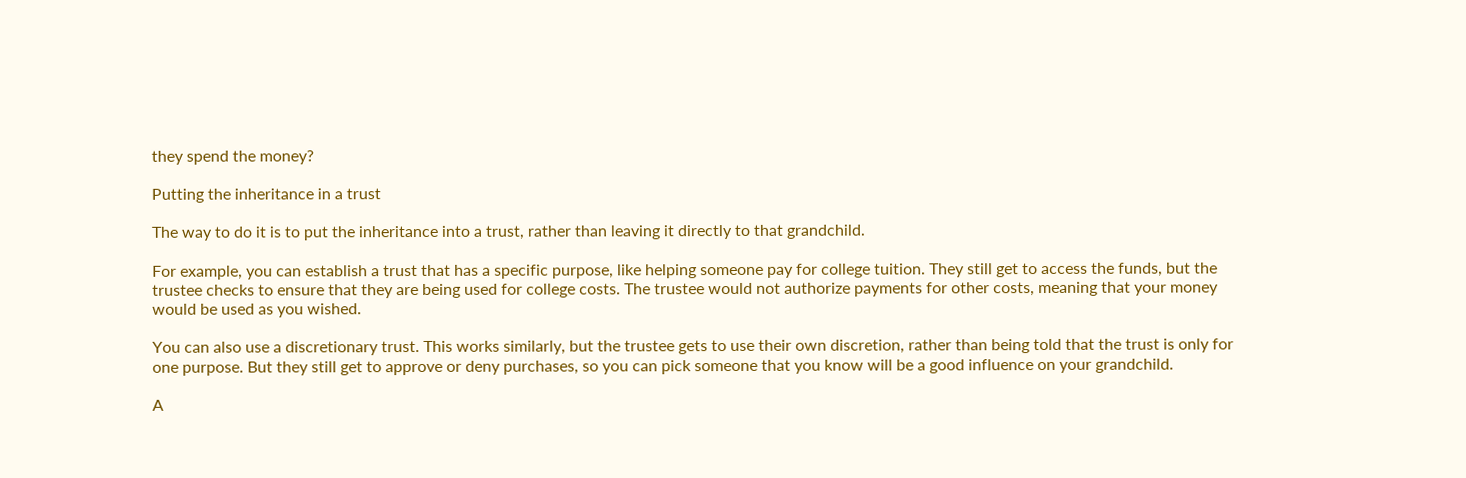they spend the money?

Putting the inheritance in a trust

The way to do it is to put the inheritance into a trust, rather than leaving it directly to that grandchild.

For example, you can establish a trust that has a specific purpose, like helping someone pay for college tuition. They still get to access the funds, but the trustee checks to ensure that they are being used for college costs. The trustee would not authorize payments for other costs, meaning that your money would be used as you wished.

You can also use a discretionary trust. This works similarly, but the trustee gets to use their own discretion, rather than being told that the trust is only for one purpose. But they still get to approve or deny purchases, so you can pick someone that you know will be a good influence on your grandchild.

A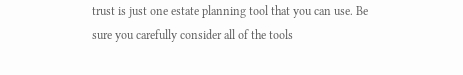trust is just one estate planning tool that you can use. Be sure you carefully consider all of the tools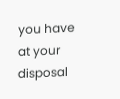you have at your disposal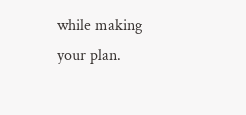while making your plan.